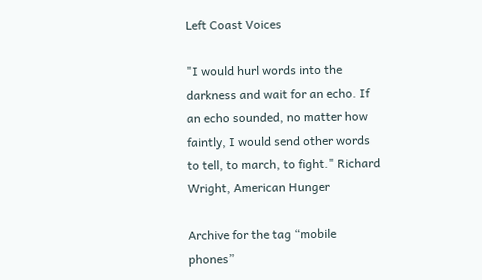Left Coast Voices

"I would hurl words into the darkness and wait for an echo. If an echo sounded, no matter how faintly, I would send other words to tell, to march, to fight." Richard Wright, American Hunger

Archive for the tag “mobile phones”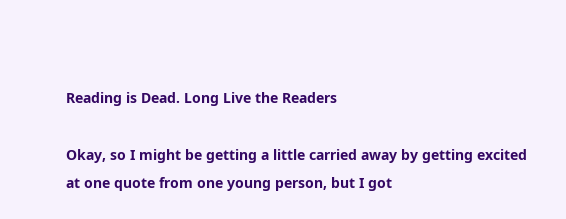Reading is Dead. Long Live the Readers

Okay, so I might be getting a little carried away by getting excited at one quote from one young person, but I got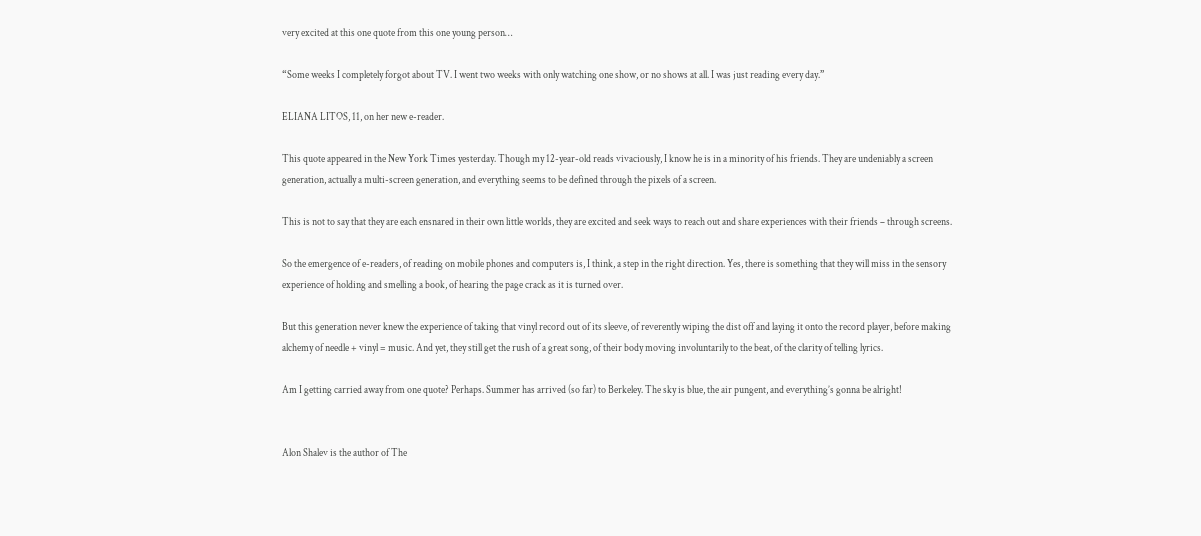very excited at this one quote from this one young person…

“Some weeks I completely forgot about TV. I went two weeks with only watching one show, or no shows at all. I was just reading every day.”

ELIANA LITOS, 11, on her new e-reader.

This quote appeared in the New York Times yesterday. Though my 12-year-old reads vivaciously, I know he is in a minority of his friends. They are undeniably a screen generation, actually a multi-screen generation, and everything seems to be defined through the pixels of a screen.

This is not to say that they are each ensnared in their own little worlds, they are excited and seek ways to reach out and share experiences with their friends – through screens.

So the emergence of e-readers, of reading on mobile phones and computers is, I think, a step in the right direction. Yes, there is something that they will miss in the sensory experience of holding and smelling a book, of hearing the page crack as it is turned over.

But this generation never knew the experience of taking that vinyl record out of its sleeve, of reverently wiping the dist off and laying it onto the record player, before making alchemy of needle + vinyl = music. And yet, they still get the rush of a great song, of their body moving involuntarily to the beat, of the clarity of telling lyrics.

Am I getting carried away from one quote? Perhaps. Summer has arrived (so far) to Berkeley. The sky is blue, the air pungent, and everything’s gonna be alright!


Alon Shalev is the author of The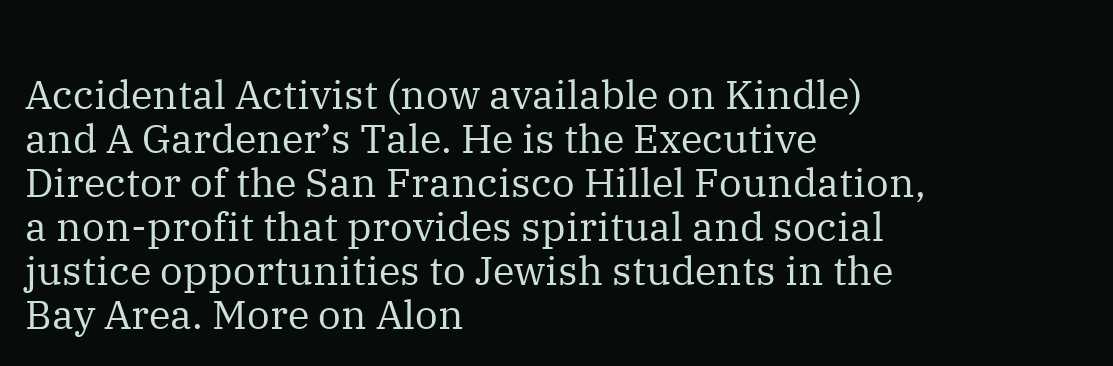Accidental Activist (now available on Kindle) and A Gardener’s Tale. He is the Executive Director of the San Francisco Hillel Foundation, a non-profit that provides spiritual and social justice opportunities to Jewish students in the Bay Area. More on Alon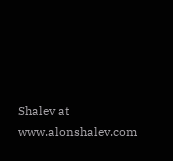Shalev at www.alonshalev.com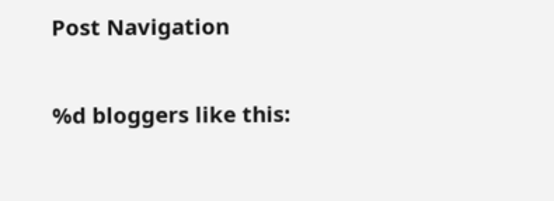Post Navigation

%d bloggers like this: